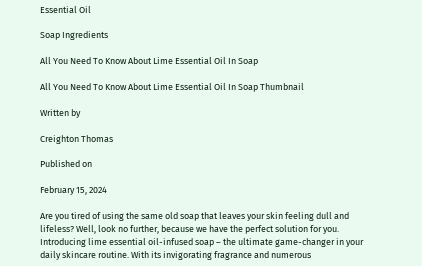Essential Oil

Soap Ingredients

All You Need To Know About Lime Essential Oil In Soap

All You Need To Know About Lime Essential Oil In Soap Thumbnail

Written by

Creighton Thomas

Published on

February 15, 2024

Are you tired of using the same old soap that leaves your skin feeling dull and lifeless? Well, look no further, because we have the perfect solution for you. Introducing lime essential oil-infused soap – the ultimate game-changer in your daily skincare routine. With its invigorating fragrance and numerous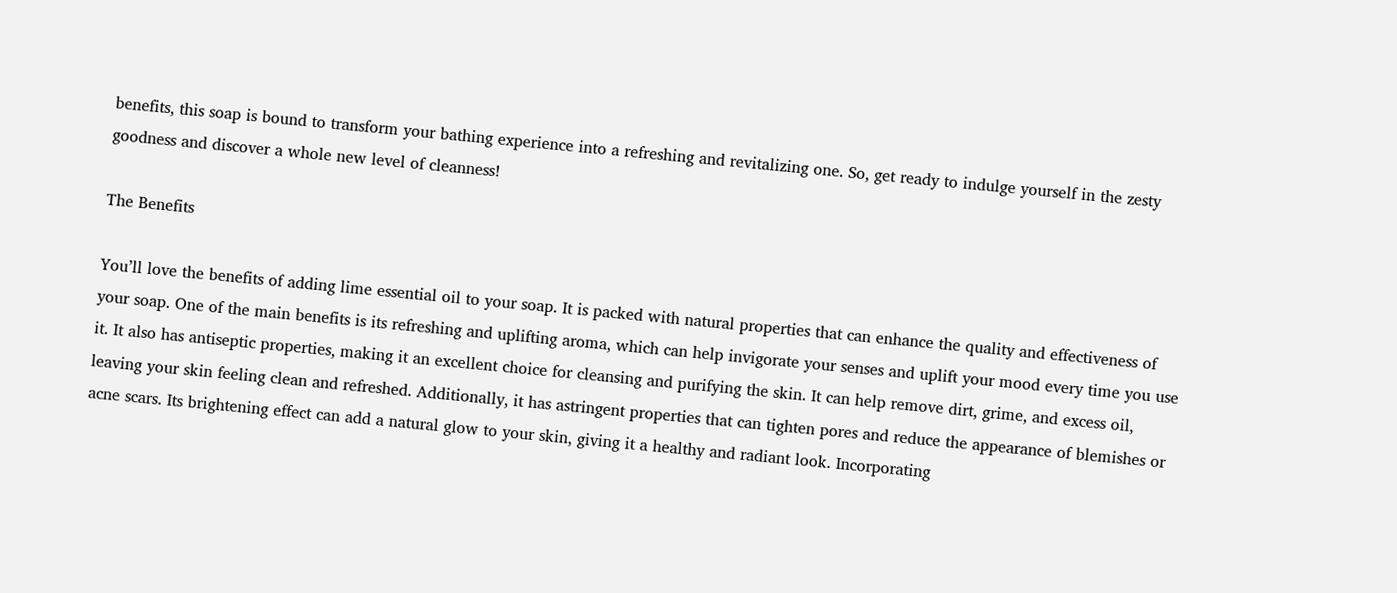benefits, this soap is bound to transform your bathing experience into a refreshing and revitalizing one. So, get ready to indulge yourself in the zesty goodness and discover a whole new level of cleanness!

The Benefits

You’ll love the benefits of adding lime essential oil to your soap. It is packed with natural properties that can enhance the quality and effectiveness of your soap. One of the main benefits is its refreshing and uplifting aroma, which can help invigorate your senses and uplift your mood every time you use it. It also has antiseptic properties, making it an excellent choice for cleansing and purifying the skin. It can help remove dirt, grime, and excess oil, leaving your skin feeling clean and refreshed. Additionally, it has astringent properties that can tighten pores and reduce the appearance of blemishes or acne scars. Its brightening effect can add a natural glow to your skin, giving it a healthy and radiant look. Incorporating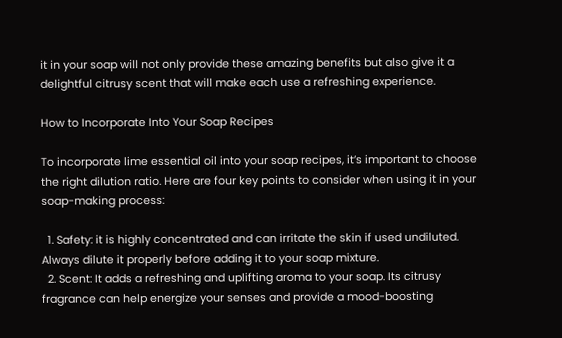it in your soap will not only provide these amazing benefits but also give it a delightful citrusy scent that will make each use a refreshing experience.

How to Incorporate Into Your Soap Recipes

To incorporate lime essential oil into your soap recipes, it’s important to choose the right dilution ratio. Here are four key points to consider when using it in your soap-making process:

  1. Safety: it is highly concentrated and can irritate the skin if used undiluted. Always dilute it properly before adding it to your soap mixture.
  2. Scent: It adds a refreshing and uplifting aroma to your soap. Its citrusy fragrance can help energize your senses and provide a mood-boosting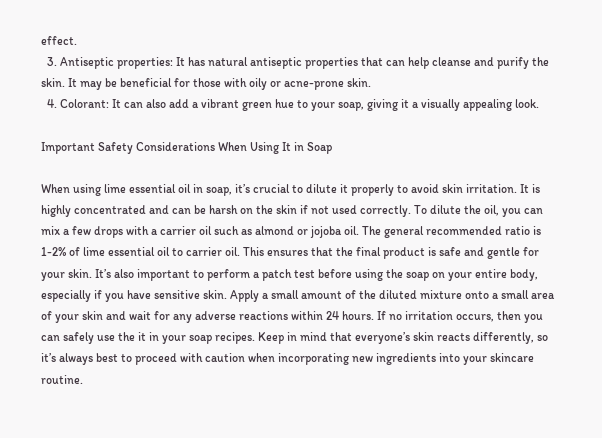effect.
  3. Antiseptic properties: It has natural antiseptic properties that can help cleanse and purify the skin. It may be beneficial for those with oily or acne-prone skin.
  4. Colorant: It can also add a vibrant green hue to your soap, giving it a visually appealing look.

Important Safety Considerations When Using It in Soap

When using lime essential oil in soap, it’s crucial to dilute it properly to avoid skin irritation. It is highly concentrated and can be harsh on the skin if not used correctly. To dilute the oil, you can mix a few drops with a carrier oil such as almond or jojoba oil. The general recommended ratio is 1-2% of lime essential oil to carrier oil. This ensures that the final product is safe and gentle for your skin. It’s also important to perform a patch test before using the soap on your entire body, especially if you have sensitive skin. Apply a small amount of the diluted mixture onto a small area of your skin and wait for any adverse reactions within 24 hours. If no irritation occurs, then you can safely use the it in your soap recipes. Keep in mind that everyone’s skin reacts differently, so it’s always best to proceed with caution when incorporating new ingredients into your skincare routine.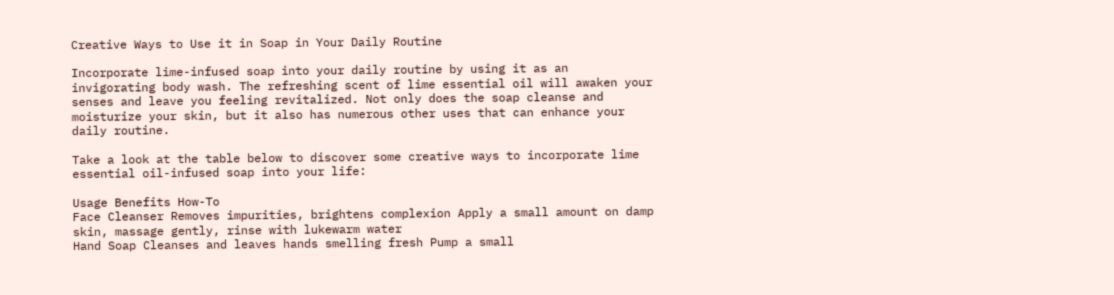Creative Ways to Use it in Soap in Your Daily Routine

Incorporate lime-infused soap into your daily routine by using it as an invigorating body wash. The refreshing scent of lime essential oil will awaken your senses and leave you feeling revitalized. Not only does the soap cleanse and moisturize your skin, but it also has numerous other uses that can enhance your daily routine.

Take a look at the table below to discover some creative ways to incorporate lime essential oil-infused soap into your life:

Usage Benefits How-To
Face Cleanser Removes impurities, brightens complexion Apply a small amount on damp skin, massage gently, rinse with lukewarm water
Hand Soap Cleanses and leaves hands smelling fresh Pump a small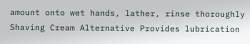amount onto wet hands, lather, rinse thoroughly
Shaving Cream Alternative Provides lubrication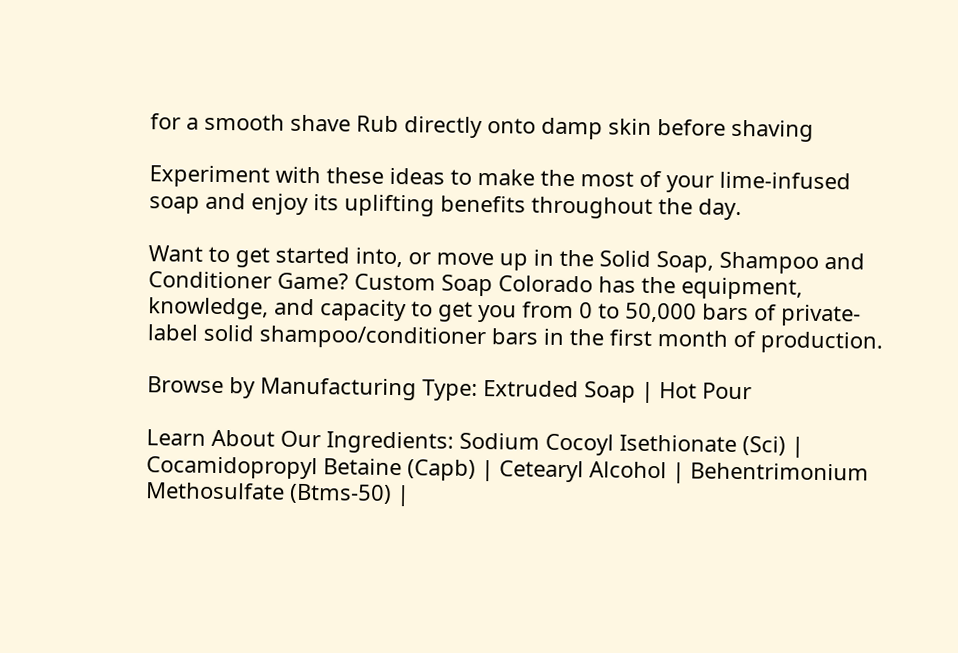for a smooth shave Rub directly onto damp skin before shaving

Experiment with these ideas to make the most of your lime-infused soap and enjoy its uplifting benefits throughout the day.

Want to get started into, or move up in the Solid Soap, Shampoo and Conditioner Game? Custom Soap Colorado has the equipment, knowledge, and capacity to get you from 0 to 50,000 bars of private-label solid shampoo/conditioner bars in the first month of production.

Browse by Manufacturing Type: Extruded Soap | Hot Pour

Learn About Our Ingredients: Sodium Cocoyl Isethionate (Sci) | Cocamidopropyl Betaine (Capb) | Cetearyl Alcohol | Behentrimonium Methosulfate (Btms-50) |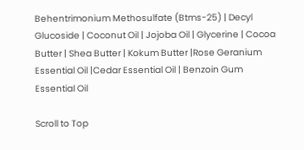Behentrimonium Methosulfate (Btms-25) | Decyl Glucoside | Coconut Oil | Jojoba Oil | Glycerine | Cocoa Butter | Shea Butter | Kokum Butter |Rose Geranium Essential Oil |Cedar Essential Oil | Benzoin Gum Essential Oil

Scroll to Top